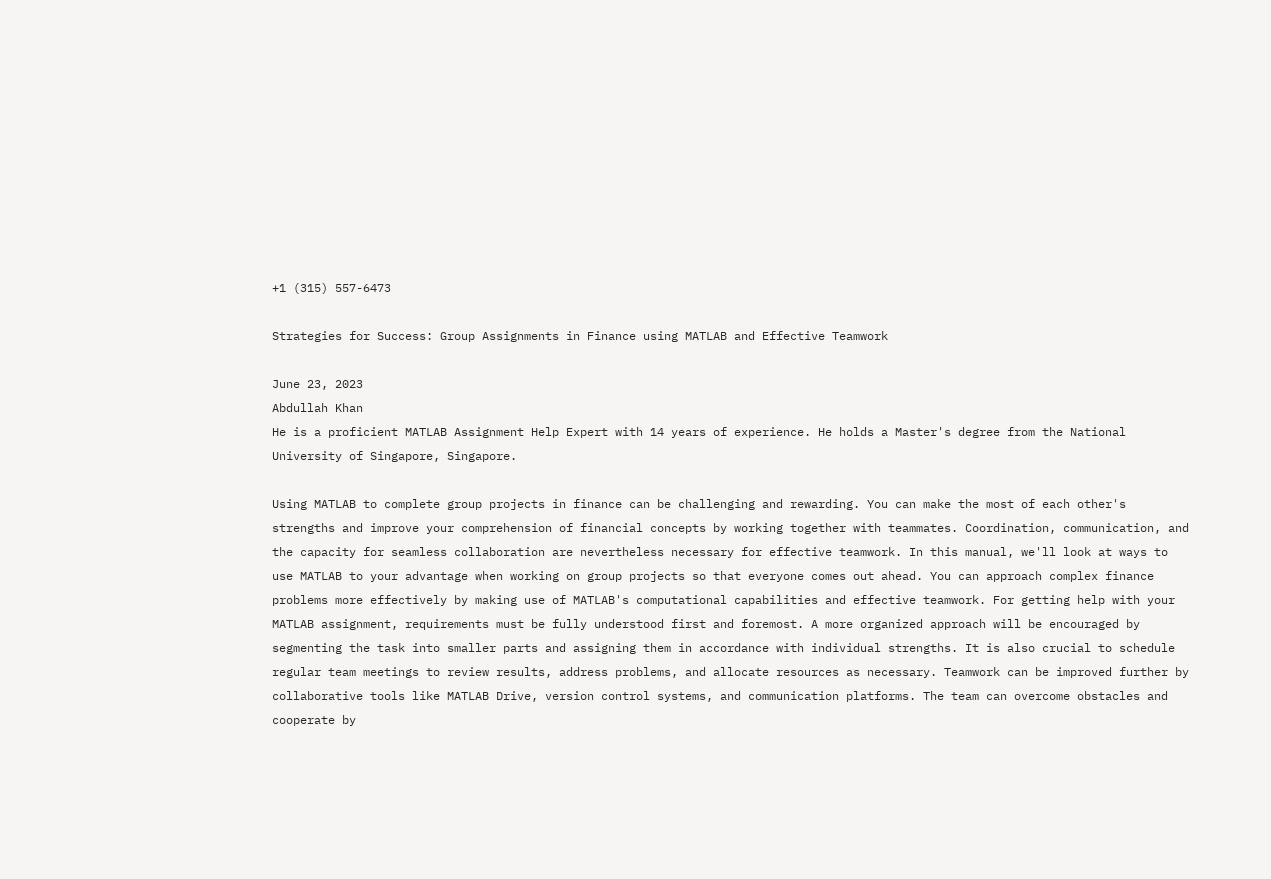+1 (315) 557-6473

Strategies for Success: Group Assignments in Finance using MATLAB and Effective Teamwork

June 23, 2023
Abdullah Khan
He is a proficient MATLAB Assignment Help Expert with 14 years of experience. He holds a Master's degree from the National University of Singapore, Singapore.

Using MATLAB to complete group projects in finance can be challenging and rewarding. You can make the most of each other's strengths and improve your comprehension of financial concepts by working together with teammates. Coordination, communication, and the capacity for seamless collaboration are nevertheless necessary for effective teamwork. In this manual, we'll look at ways to use MATLAB to your advantage when working on group projects so that everyone comes out ahead. You can approach complex finance problems more effectively by making use of MATLAB's computational capabilities and effective teamwork. For getting help with your MATLAB assignment, requirements must be fully understood first and foremost. A more organized approach will be encouraged by segmenting the task into smaller parts and assigning them in accordance with individual strengths. It is also crucial to schedule regular team meetings to review results, address problems, and allocate resources as necessary. Teamwork can be improved further by collaborative tools like MATLAB Drive, version control systems, and communication platforms. The team can overcome obstacles and cooperate by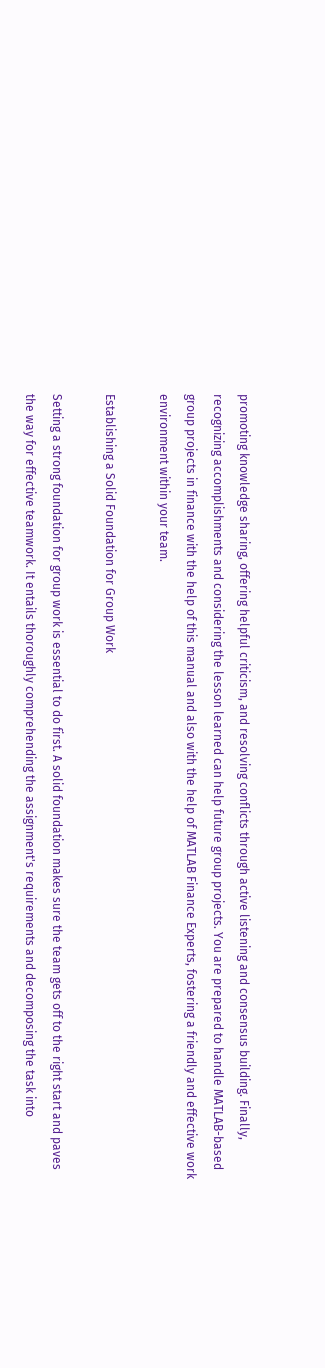promoting knowledge sharing, offering helpful criticism, and resolving conflicts through active listening and consensus building. Finally, recognizing accomplishments and considering the lesson learned can help future group projects. You are prepared to handle MATLAB-based group projects in finance with the help of this manual and also with the help of MATLAB Finance Experts, fostering a friendly and effective work environment within your team.

Establishing a Solid Foundation for Group Work

Setting a strong foundation for group work is essential to do first. A solid foundation makes sure the team gets off to the right start and paves the way for effective teamwork. It entails thoroughly comprehending the assignment's requirements and decomposing the task into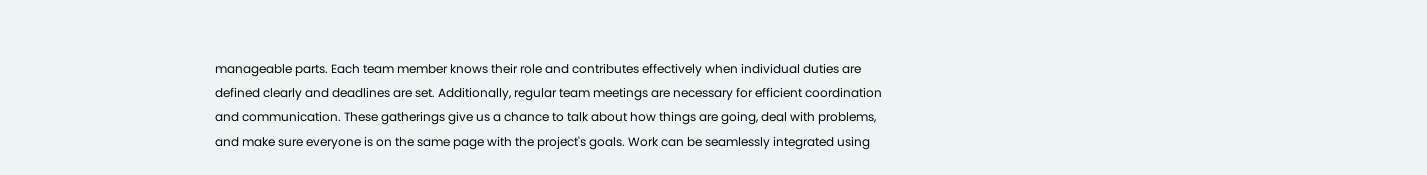manageable parts. Each team member knows their role and contributes effectively when individual duties are defined clearly and deadlines are set. Additionally, regular team meetings are necessary for efficient coordination and communication. These gatherings give us a chance to talk about how things are going, deal with problems, and make sure everyone is on the same page with the project's goals. Work can be seamlessly integrated using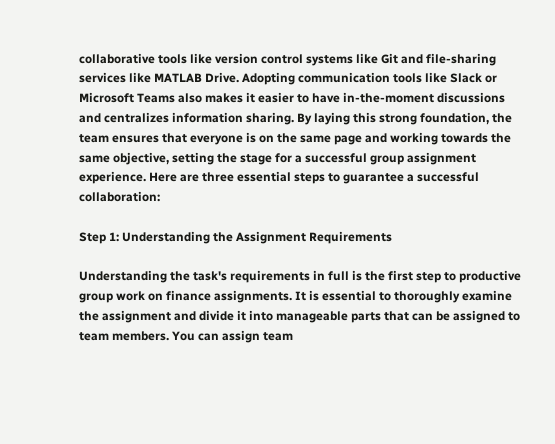collaborative tools like version control systems like Git and file-sharing services like MATLAB Drive. Adopting communication tools like Slack or Microsoft Teams also makes it easier to have in-the-moment discussions and centralizes information sharing. By laying this strong foundation, the team ensures that everyone is on the same page and working towards the same objective, setting the stage for a successful group assignment experience. Here are three essential steps to guarantee a successful collaboration:

Step 1: Understanding the Assignment Requirements

Understanding the task's requirements in full is the first step to productive group work on finance assignments. It is essential to thoroughly examine the assignment and divide it into manageable parts that can be assigned to team members. You can assign team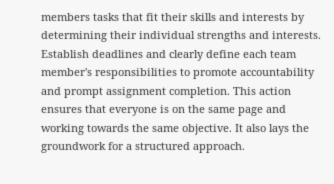members tasks that fit their skills and interests by determining their individual strengths and interests. Establish deadlines and clearly define each team member's responsibilities to promote accountability and prompt assignment completion. This action ensures that everyone is on the same page and working towards the same objective. It also lays the groundwork for a structured approach.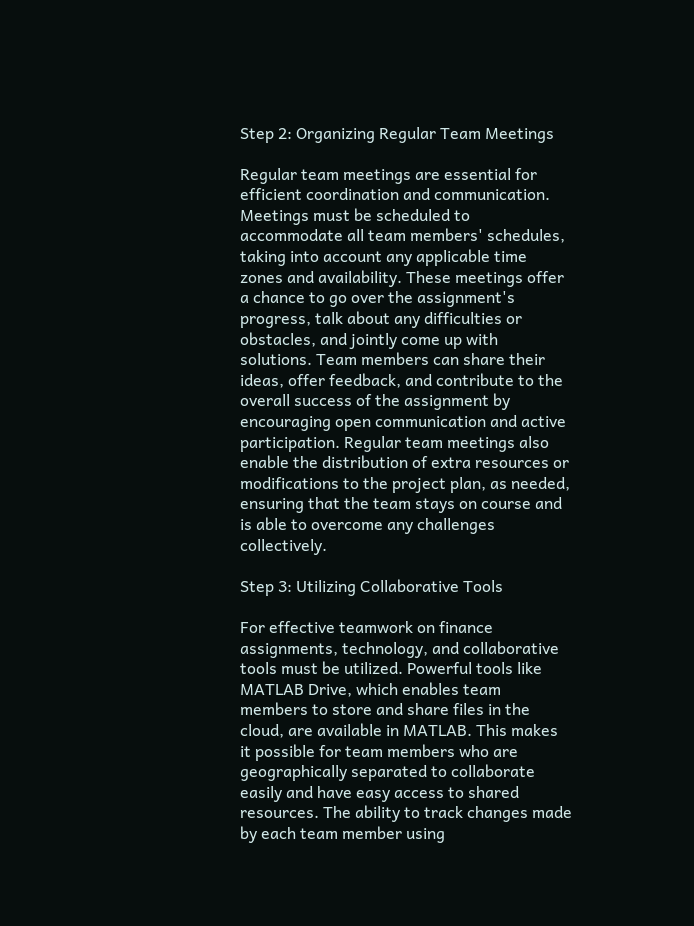Step 2: Organizing Regular Team Meetings

Regular team meetings are essential for efficient coordination and communication. Meetings must be scheduled to accommodate all team members' schedules, taking into account any applicable time zones and availability. These meetings offer a chance to go over the assignment's progress, talk about any difficulties or obstacles, and jointly come up with solutions. Team members can share their ideas, offer feedback, and contribute to the overall success of the assignment by encouraging open communication and active participation. Regular team meetings also enable the distribution of extra resources or modifications to the project plan, as needed, ensuring that the team stays on course and is able to overcome any challenges collectively.

Step 3: Utilizing Collaborative Tools

For effective teamwork on finance assignments, technology, and collaborative tools must be utilized. Powerful tools like MATLAB Drive, which enables team members to store and share files in the cloud, are available in MATLAB. This makes it possible for team members who are geographically separated to collaborate easily and have easy access to shared resources. The ability to track changes made by each team member using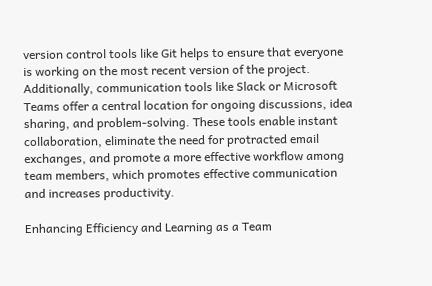version control tools like Git helps to ensure that everyone is working on the most recent version of the project. Additionally, communication tools like Slack or Microsoft Teams offer a central location for ongoing discussions, idea sharing, and problem-solving. These tools enable instant collaboration, eliminate the need for protracted email exchanges, and promote a more effective workflow among team members, which promotes effective communication and increases productivity.

Enhancing Efficiency and Learning as a Team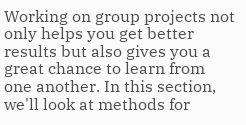Working on group projects not only helps you get better results but also gives you a great chance to learn from one another. In this section, we'll look at methods for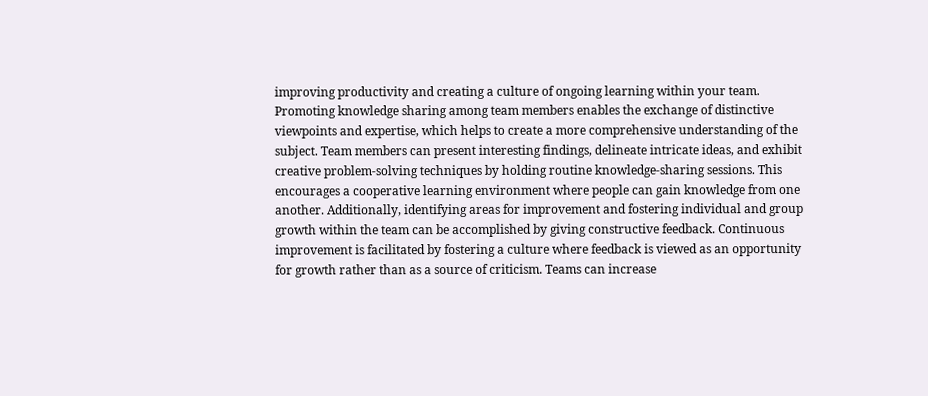improving productivity and creating a culture of ongoing learning within your team. Promoting knowledge sharing among team members enables the exchange of distinctive viewpoints and expertise, which helps to create a more comprehensive understanding of the subject. Team members can present interesting findings, delineate intricate ideas, and exhibit creative problem-solving techniques by holding routine knowledge-sharing sessions. This encourages a cooperative learning environment where people can gain knowledge from one another. Additionally, identifying areas for improvement and fostering individual and group growth within the team can be accomplished by giving constructive feedback. Continuous improvement is facilitated by fostering a culture where feedback is viewed as an opportunity for growth rather than as a source of criticism. Teams can increase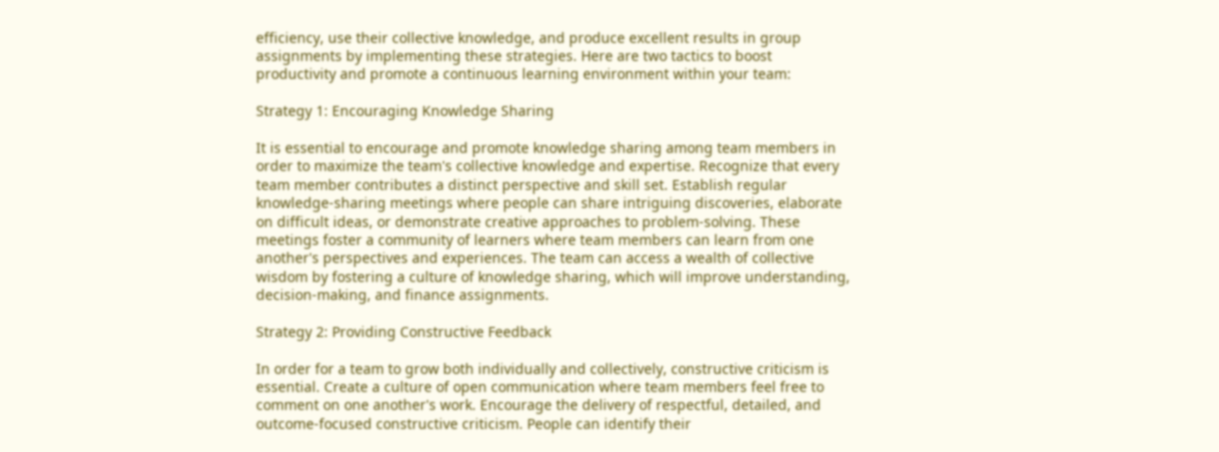efficiency, use their collective knowledge, and produce excellent results in group assignments by implementing these strategies. Here are two tactics to boost productivity and promote a continuous learning environment within your team:

Strategy 1: Encouraging Knowledge Sharing

It is essential to encourage and promote knowledge sharing among team members in order to maximize the team's collective knowledge and expertise. Recognize that every team member contributes a distinct perspective and skill set. Establish regular knowledge-sharing meetings where people can share intriguing discoveries, elaborate on difficult ideas, or demonstrate creative approaches to problem-solving. These meetings foster a community of learners where team members can learn from one another's perspectives and experiences. The team can access a wealth of collective wisdom by fostering a culture of knowledge sharing, which will improve understanding, decision-making, and finance assignments.

Strategy 2: Providing Constructive Feedback

In order for a team to grow both individually and collectively, constructive criticism is essential. Create a culture of open communication where team members feel free to comment on one another's work. Encourage the delivery of respectful, detailed, and outcome-focused constructive criticism. People can identify their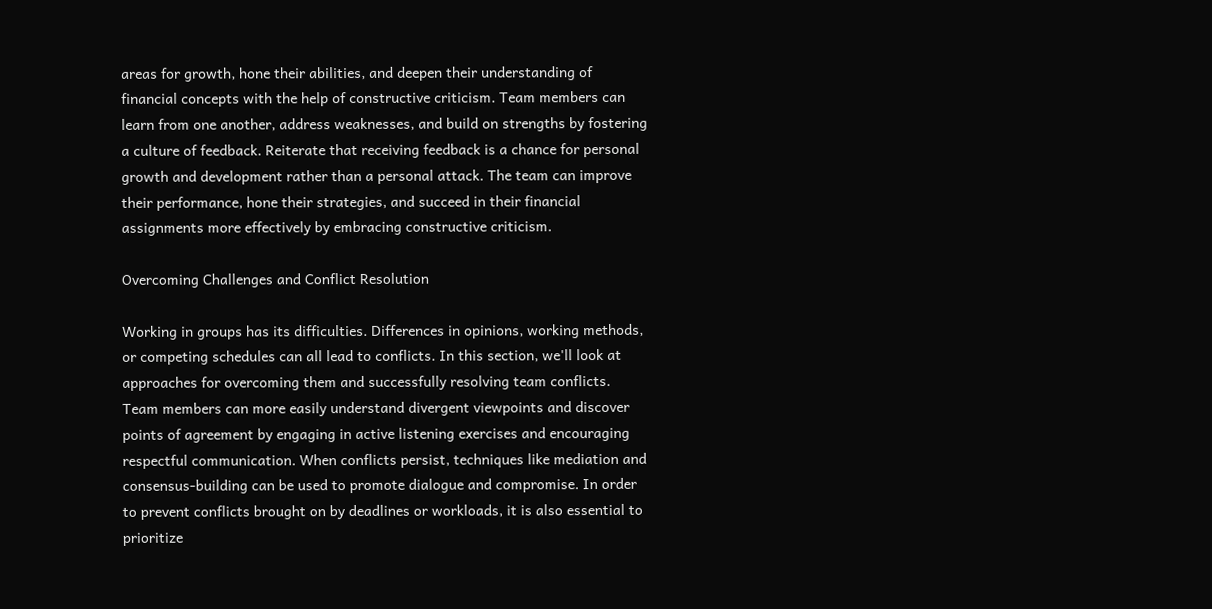areas for growth, hone their abilities, and deepen their understanding of financial concepts with the help of constructive criticism. Team members can learn from one another, address weaknesses, and build on strengths by fostering a culture of feedback. Reiterate that receiving feedback is a chance for personal growth and development rather than a personal attack. The team can improve their performance, hone their strategies, and succeed in their financial assignments more effectively by embracing constructive criticism.

Overcoming Challenges and Conflict Resolution

Working in groups has its difficulties. Differences in opinions, working methods, or competing schedules can all lead to conflicts. In this section, we'll look at approaches for overcoming them and successfully resolving team conflicts. Team members can more easily understand divergent viewpoints and discover points of agreement by engaging in active listening exercises and encouraging respectful communication. When conflicts persist, techniques like mediation and consensus-building can be used to promote dialogue and compromise. In order to prevent conflicts brought on by deadlines or workloads, it is also essential to prioritize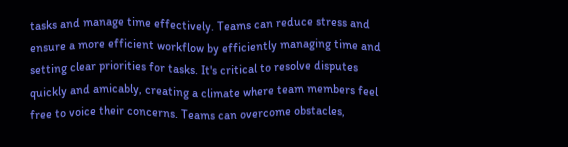tasks and manage time effectively. Teams can reduce stress and ensure a more efficient workflow by efficiently managing time and setting clear priorities for tasks. It's critical to resolve disputes quickly and amicably, creating a climate where team members feel free to voice their concerns. Teams can overcome obstacles,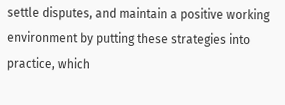settle disputes, and maintain a positive working environment by putting these strategies into practice, which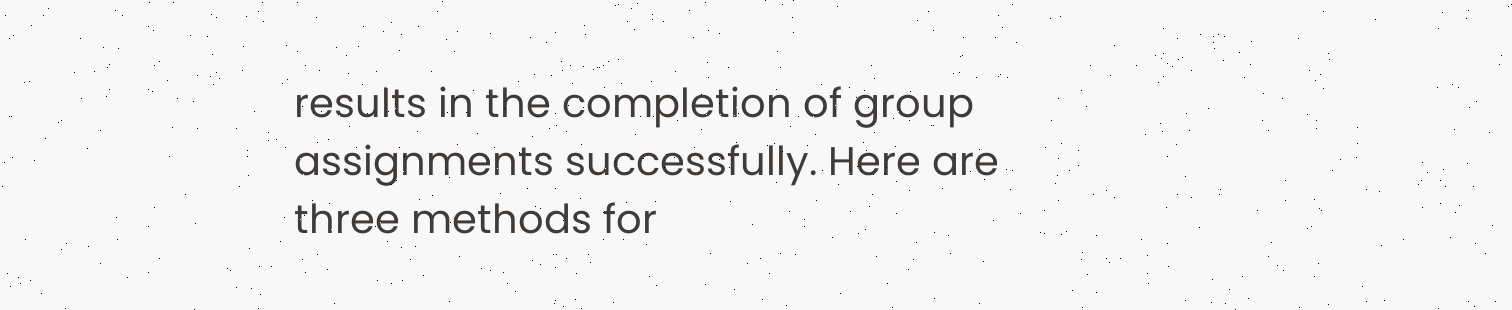results in the completion of group assignments successfully. Here are three methods for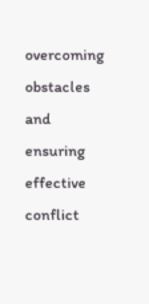overcoming obstacles and ensuring effective conflict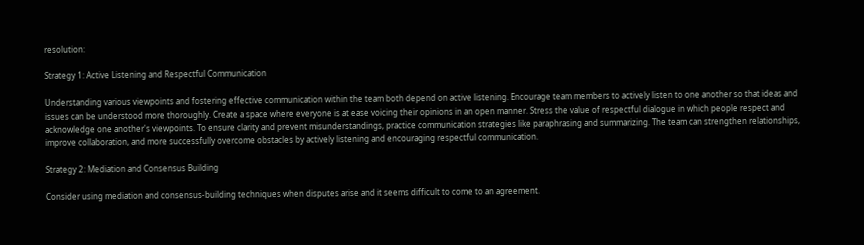resolution:

Strategy 1: Active Listening and Respectful Communication

Understanding various viewpoints and fostering effective communication within the team both depend on active listening. Encourage team members to actively listen to one another so that ideas and issues can be understood more thoroughly. Create a space where everyone is at ease voicing their opinions in an open manner. Stress the value of respectful dialogue in which people respect and acknowledge one another's viewpoints. To ensure clarity and prevent misunderstandings, practice communication strategies like paraphrasing and summarizing. The team can strengthen relationships, improve collaboration, and more successfully overcome obstacles by actively listening and encouraging respectful communication.

Strategy 2: Mediation and Consensus Building

Consider using mediation and consensus-building techniques when disputes arise and it seems difficult to come to an agreement.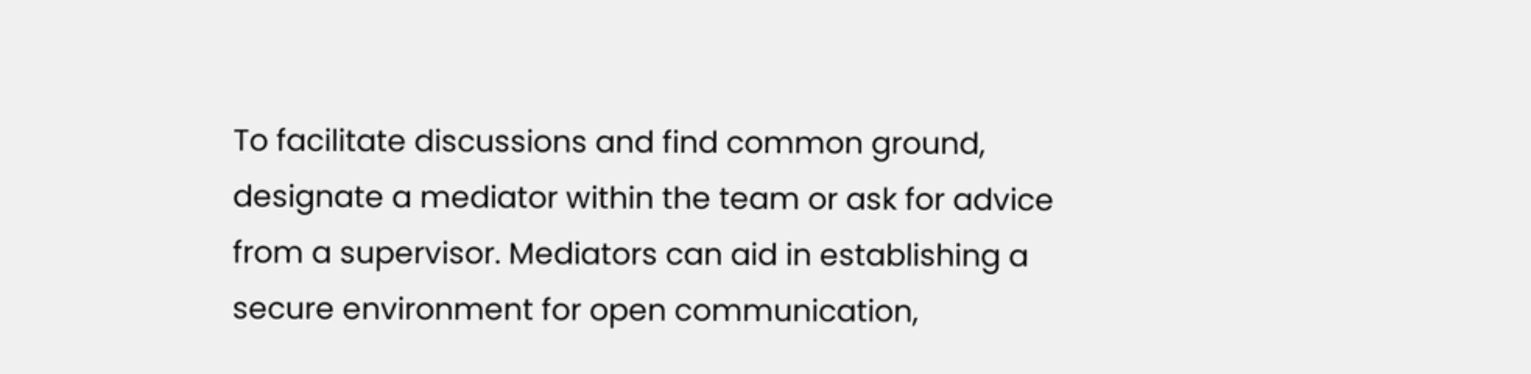To facilitate discussions and find common ground, designate a mediator within the team or ask for advice from a supervisor. Mediators can aid in establishing a secure environment for open communication,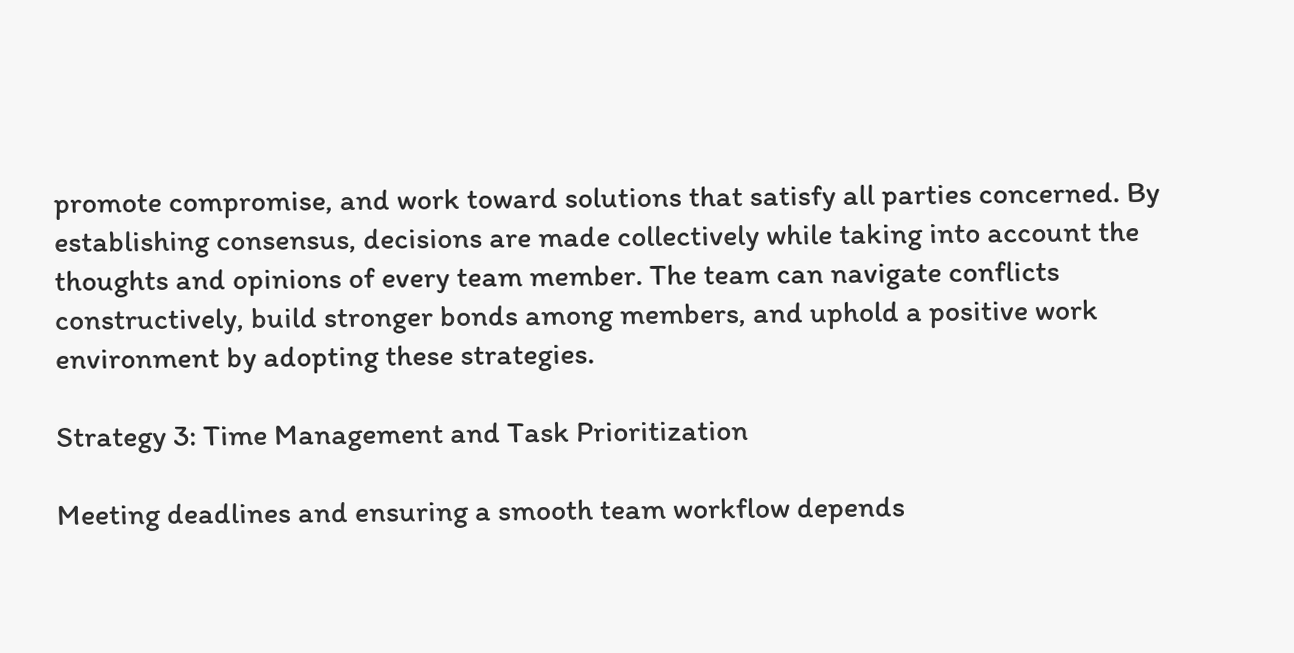promote compromise, and work toward solutions that satisfy all parties concerned. By establishing consensus, decisions are made collectively while taking into account the thoughts and opinions of every team member. The team can navigate conflicts constructively, build stronger bonds among members, and uphold a positive work environment by adopting these strategies.

Strategy 3: Time Management and Task Prioritization

Meeting deadlines and ensuring a smooth team workflow depends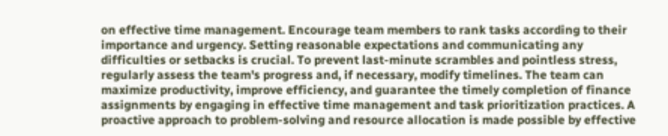on effective time management. Encourage team members to rank tasks according to their importance and urgency. Setting reasonable expectations and communicating any difficulties or setbacks is crucial. To prevent last-minute scrambles and pointless stress, regularly assess the team's progress and, if necessary, modify timelines. The team can maximize productivity, improve efficiency, and guarantee the timely completion of finance assignments by engaging in effective time management and task prioritization practices. A proactive approach to problem-solving and resource allocation is made possible by effective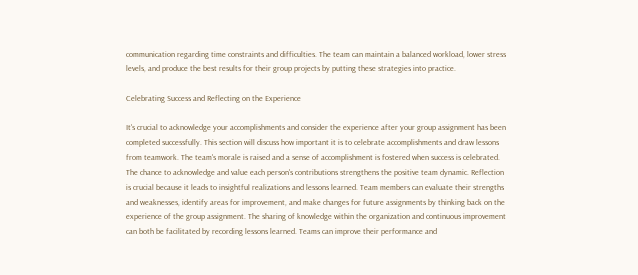communication regarding time constraints and difficulties. The team can maintain a balanced workload, lower stress levels, and produce the best results for their group projects by putting these strategies into practice.

Celebrating Success and Reflecting on the Experience

It's crucial to acknowledge your accomplishments and consider the experience after your group assignment has been completed successfully. This section will discuss how important it is to celebrate accomplishments and draw lessons from teamwork. The team's morale is raised and a sense of accomplishment is fostered when success is celebrated. The chance to acknowledge and value each person's contributions strengthens the positive team dynamic. Reflection is crucial because it leads to insightful realizations and lessons learned. Team members can evaluate their strengths and weaknesses, identify areas for improvement, and make changes for future assignments by thinking back on the experience of the group assignment. The sharing of knowledge within the organization and continuous improvement can both be facilitated by recording lessons learned. Teams can improve their performance and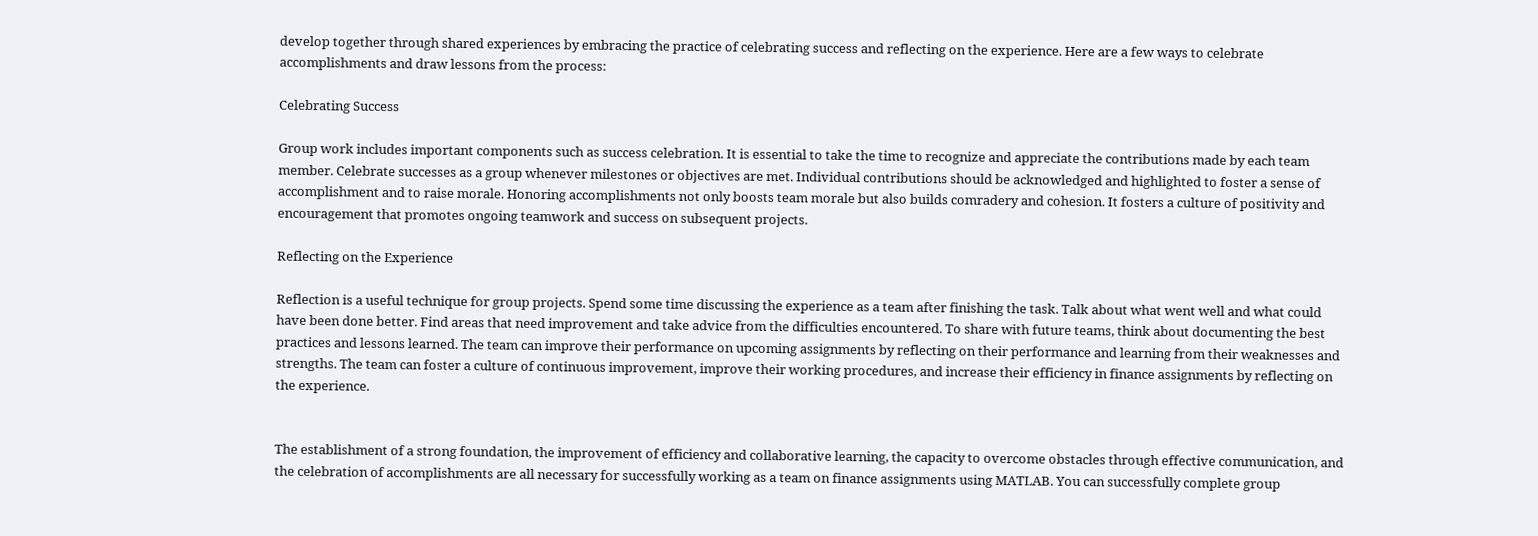develop together through shared experiences by embracing the practice of celebrating success and reflecting on the experience. Here are a few ways to celebrate accomplishments and draw lessons from the process:

Celebrating Success

Group work includes important components such as success celebration. It is essential to take the time to recognize and appreciate the contributions made by each team member. Celebrate successes as a group whenever milestones or objectives are met. Individual contributions should be acknowledged and highlighted to foster a sense of accomplishment and to raise morale. Honoring accomplishments not only boosts team morale but also builds comradery and cohesion. It fosters a culture of positivity and encouragement that promotes ongoing teamwork and success on subsequent projects.

Reflecting on the Experience

Reflection is a useful technique for group projects. Spend some time discussing the experience as a team after finishing the task. Talk about what went well and what could have been done better. Find areas that need improvement and take advice from the difficulties encountered. To share with future teams, think about documenting the best practices and lessons learned. The team can improve their performance on upcoming assignments by reflecting on their performance and learning from their weaknesses and strengths. The team can foster a culture of continuous improvement, improve their working procedures, and increase their efficiency in finance assignments by reflecting on the experience.


The establishment of a strong foundation, the improvement of efficiency and collaborative learning, the capacity to overcome obstacles through effective communication, and the celebration of accomplishments are all necessary for successfully working as a team on finance assignments using MATLAB. You can successfully complete group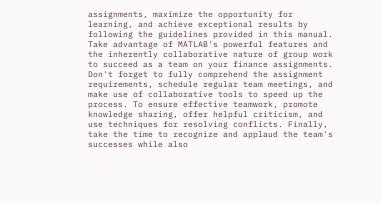assignments, maximize the opportunity for learning, and achieve exceptional results by following the guidelines provided in this manual. Take advantage of MATLAB's powerful features and the inherently collaborative nature of group work to succeed as a team on your finance assignments. Don't forget to fully comprehend the assignment requirements, schedule regular team meetings, and make use of collaborative tools to speed up the process. To ensure effective teamwork, promote knowledge sharing, offer helpful criticism, and use techniques for resolving conflicts. Finally, take the time to recognize and applaud the team's successes while also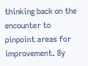thinking back on the encounter to pinpoint areas for improvement. By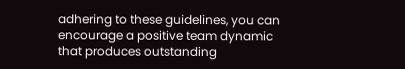adhering to these guidelines, you can encourage a positive team dynamic that produces outstanding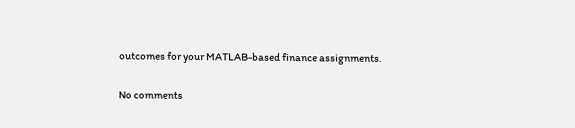outcomes for your MATLAB-based finance assignments.

No comments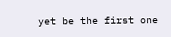yet be the first one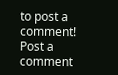to post a comment!
Post a comment